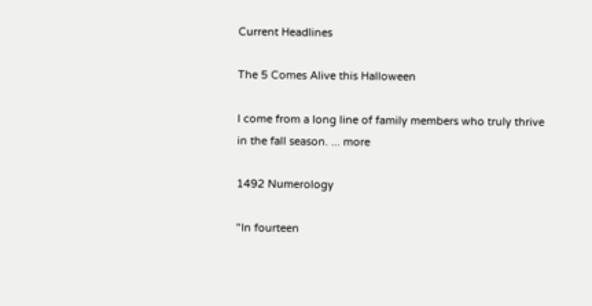Current Headlines

The 5 Comes Alive this Halloween

I come from a long line of family members who truly thrive in the fall season. ... more

1492 Numerology

"In fourteen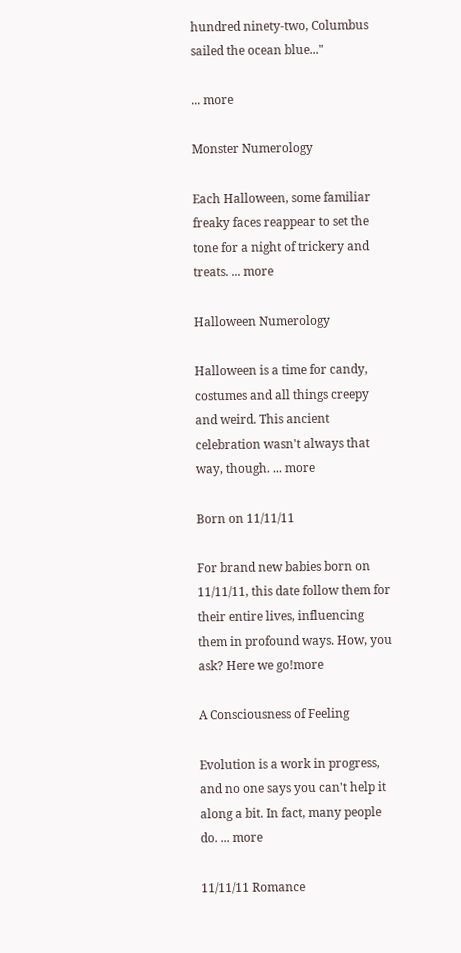hundred ninety-two, Columbus sailed the ocean blue..."

... more

Monster Numerology

Each Halloween, some familiar freaky faces reappear to set the tone for a night of trickery and treats. ... more

Halloween Numerology

Halloween is a time for candy, costumes and all things creepy and weird. This ancient celebration wasn't always that way, though. ... more

Born on 11/11/11

For brand new babies born on 11/11/11, this date follow them for their entire lives, influencing them in profound ways. How, you ask? Here we go!more

A Consciousness of Feeling

Evolution is a work in progress, and no one says you can't help it along a bit. In fact, many people do. ... more

11/11/11 Romance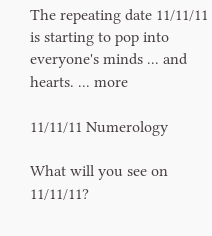The repeating date 11/11/11 is starting to pop into everyone's minds ... and hearts. ... more

11/11/11 Numerology

What will you see on 11/11/11?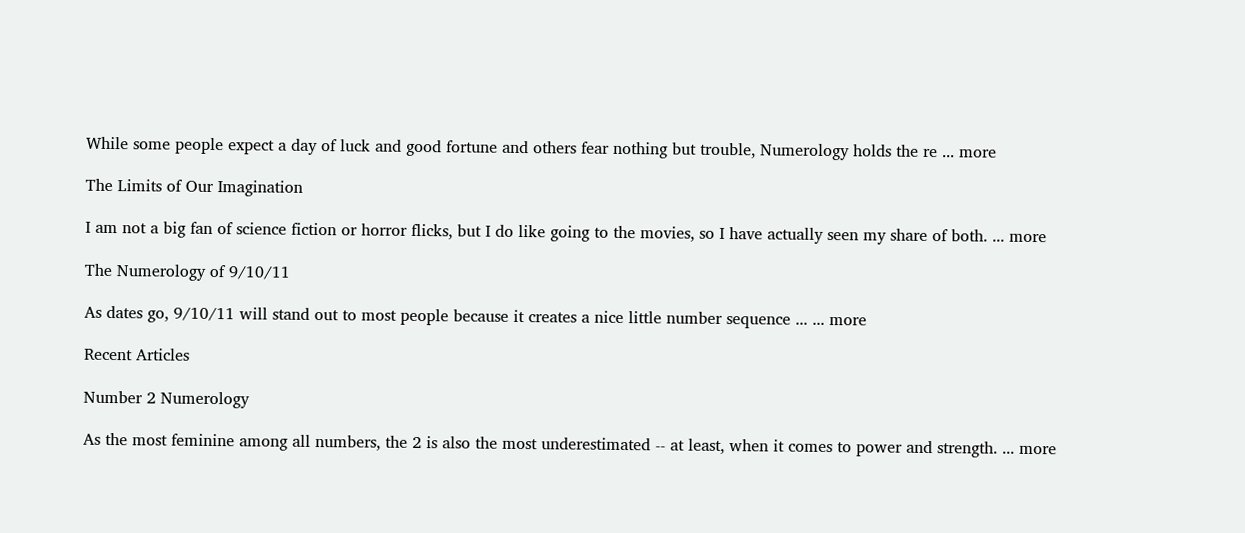While some people expect a day of luck and good fortune and others fear nothing but trouble, Numerology holds the re ... more

The Limits of Our Imagination

I am not a big fan of science fiction or horror flicks, but I do like going to the movies, so I have actually seen my share of both. ... more

The Numerology of 9/10/11

As dates go, 9/10/11 will stand out to most people because it creates a nice little number sequence ... ... more

Recent Articles

Number 2 Numerology

As the most feminine among all numbers, the 2 is also the most underestimated -- at least, when it comes to power and strength. ... more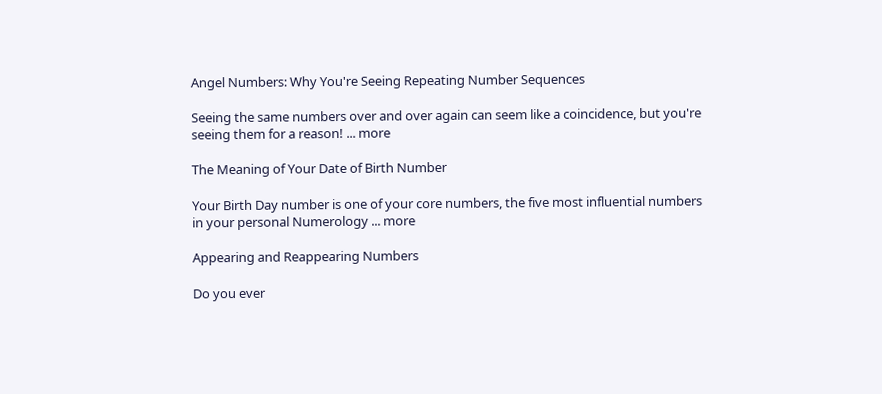Angel Numbers: Why You're Seeing Repeating Number Sequences

Seeing the same numbers over and over again can seem like a coincidence, but you're seeing them for a reason! ... more

The Meaning of Your Date of Birth Number

Your Birth Day number is one of your core numbers, the five most influential numbers in your personal Numerology ... more

Appearing and Reappearing Numbers

Do you ever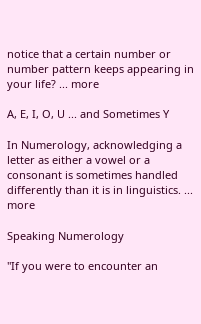notice that a certain number or number pattern keeps appearing in your life? ... more

A, E, I, O, U ... and Sometimes Y

In Numerology, acknowledging a letter as either a vowel or a consonant is sometimes handled differently than it is in linguistics. ... more

Speaking Numerology

"If you were to encounter an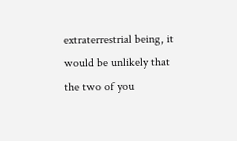extraterrestrial being, it would be unlikely that the two of you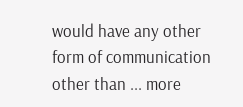would have any other form of communication other than ... more